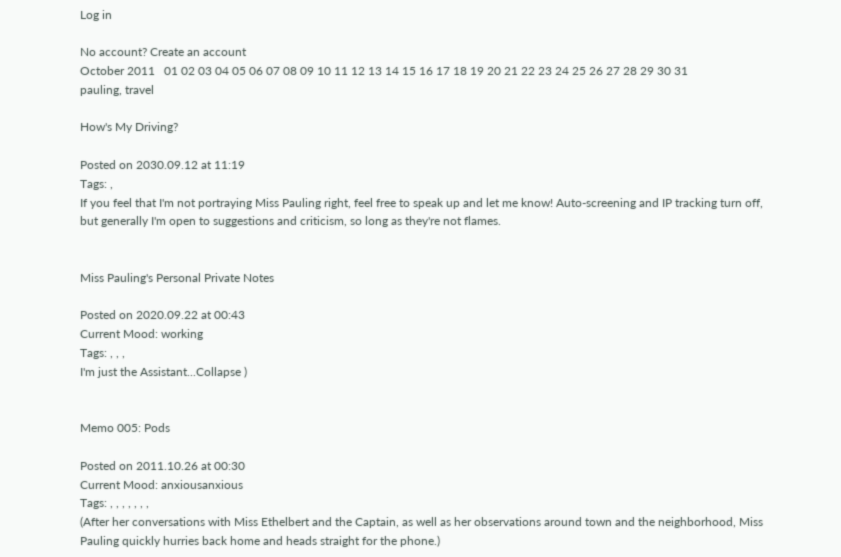Log in

No account? Create an account
October 2011   01 02 03 04 05 06 07 08 09 10 11 12 13 14 15 16 17 18 19 20 21 22 23 24 25 26 27 28 29 30 31
pauling, travel

How's My Driving?

Posted on 2030.09.12 at 11:19
Tags: ,
If you feel that I'm not portraying Miss Pauling right, feel free to speak up and let me know! Auto-screening and IP tracking turn off, but generally I'm open to suggestions and criticism, so long as they're not flames.


Miss Pauling's Personal Private Notes

Posted on 2020.09.22 at 00:43
Current Mood: working
Tags: , , ,
I'm just the Assistant...Collapse )


Memo 005: Pods

Posted on 2011.10.26 at 00:30
Current Mood: anxiousanxious
Tags: , , , , , , ,
(After her conversations with Miss Ethelbert and the Captain, as well as her observations around town and the neighborhood, Miss Pauling quickly hurries back home and heads straight for the phone.)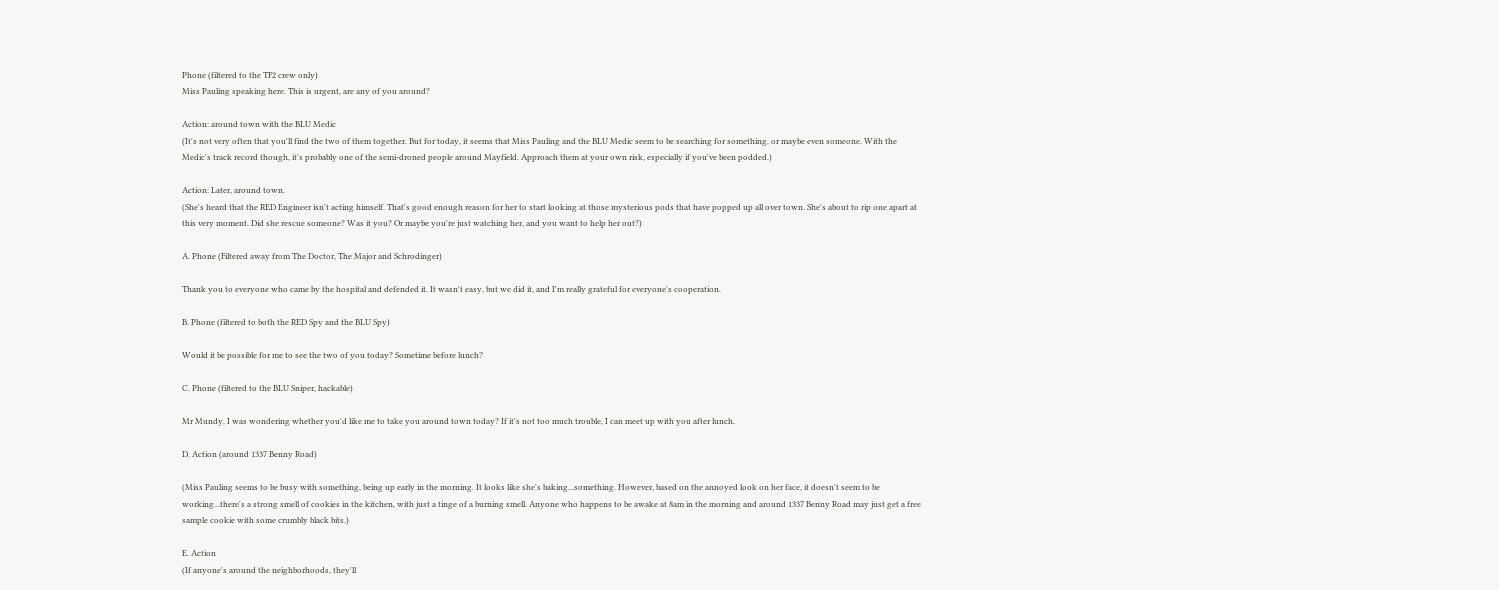Phone (filtered to the TF2 crew only)
Miss Pauling speaking here. This is urgent, are any of you around?

Action: around town with the BLU Medic
(It's not very often that you'll find the two of them together. But for today, it seems that Miss Pauling and the BLU Medic seem to be searching for something, or maybe even someone. With the Medic's track record though, it's probably one of the semi-droned people around Mayfield. Approach them at your own risk, especially if you've been podded.)

Action: Later, around town.
(She's heard that the RED Engineer isn't acting himself. That's good enough reason for her to start looking at those mysterious pods that have popped up all over town. She's about to rip one apart at this very moment. Did she rescue someone? Was it you? Or maybe you're just watching her, and you want to help her out?)

A. Phone (Filtered away from The Doctor, The Major and Schrodinger)

Thank you to everyone who came by the hospital and defended it. It wasn't easy, but we did it, and I'm really grateful for everyone's cooperation.

B. Phone (filtered to both the RED Spy and the BLU Spy)

Would it be possible for me to see the two of you today? Sometime before lunch?

C. Phone (filtered to the BLU Sniper, hackable)

Mr Mundy, I was wondering whether you'd like me to take you around town today? If it's not too much trouble, I can meet up with you after lunch.

D. Action (around 1337 Benny Road)

(Miss Pauling seems to be busy with something, being up early in the morning. It looks like she's baking...something. However, based on the annoyed look on her face, it doesn't seem to be working...there's a strong smell of cookies in the kitchen, with just a tinge of a burning smell. Anyone who happens to be awake at 8am in the morning and around 1337 Benny Road may just get a free sample cookie with some crumbly black bits.)

E. Action
(If anyone's around the neighborhoods, they'll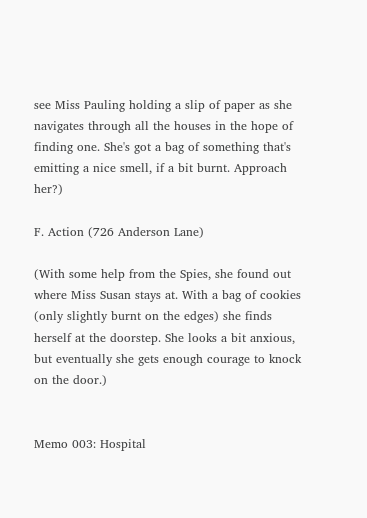see Miss Pauling holding a slip of paper as she navigates through all the houses in the hope of finding one. She's got a bag of something that's emitting a nice smell, if a bit burnt. Approach her?)

F. Action (726 Anderson Lane)

(With some help from the Spies, she found out where Miss Susan stays at. With a bag of cookies (only slightly burnt on the edges) she finds herself at the doorstep. She looks a bit anxious, but eventually she gets enough courage to knock on the door.)


Memo 003: Hospital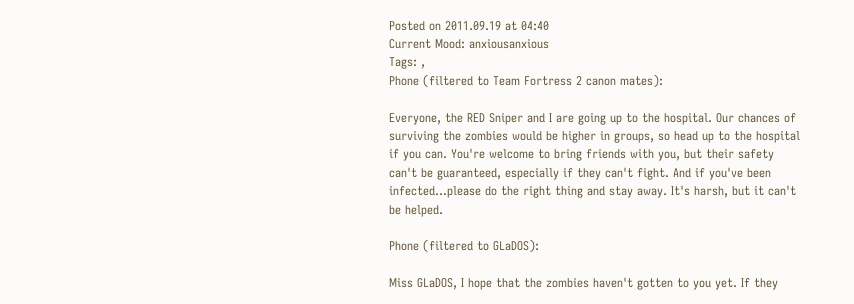Posted on 2011.09.19 at 04:40
Current Mood: anxiousanxious
Tags: ,
Phone (filtered to Team Fortress 2 canon mates):

Everyone, the RED Sniper and I are going up to the hospital. Our chances of surviving the zombies would be higher in groups, so head up to the hospital if you can. You're welcome to bring friends with you, but their safety can't be guaranteed, especially if they can't fight. And if you've been infected...please do the right thing and stay away. It's harsh, but it can't be helped.

Phone (filtered to GLaDOS):

Miss GLaDOS, I hope that the zombies haven't gotten to you yet. If they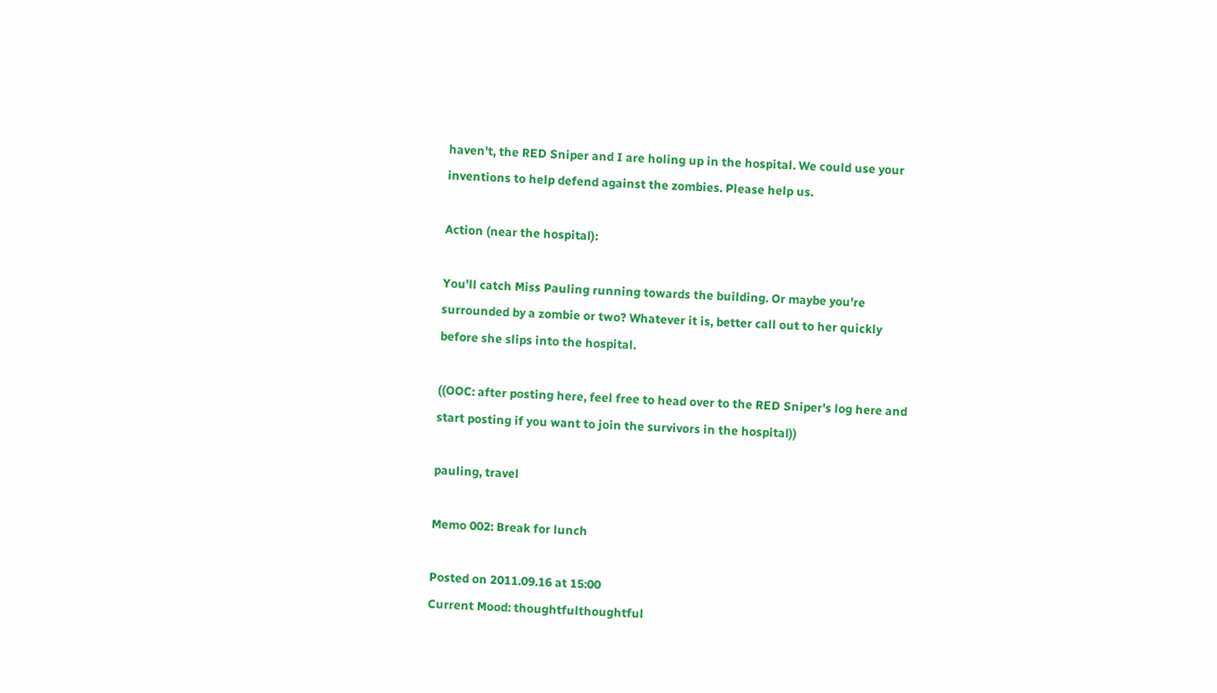haven't, the RED Sniper and I are holing up in the hospital. We could use your inventions to help defend against the zombies. Please help us.

Action (near the hospital):

You'll catch Miss Pauling running towards the building. Or maybe you're surrounded by a zombie or two? Whatever it is, better call out to her quickly before she slips into the hospital.

((OOC: after posting here, feel free to head over to the RED Sniper's log here and start posting if you want to join the survivors in the hospital))

pauling, travel

Memo 002: Break for lunch

Posted on 2011.09.16 at 15:00
Current Mood: thoughtfulthoughtful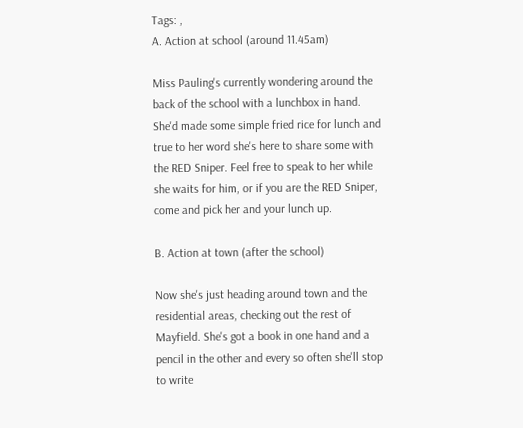Tags: ,
A. Action at school (around 11.45am)

Miss Pauling's currently wondering around the back of the school with a lunchbox in hand. She'd made some simple fried rice for lunch and true to her word she's here to share some with the RED Sniper. Feel free to speak to her while she waits for him, or if you are the RED Sniper, come and pick her and your lunch up.

B. Action at town (after the school)

Now she's just heading around town and the residential areas, checking out the rest of Mayfield. She's got a book in one hand and a pencil in the other and every so often she'll stop to write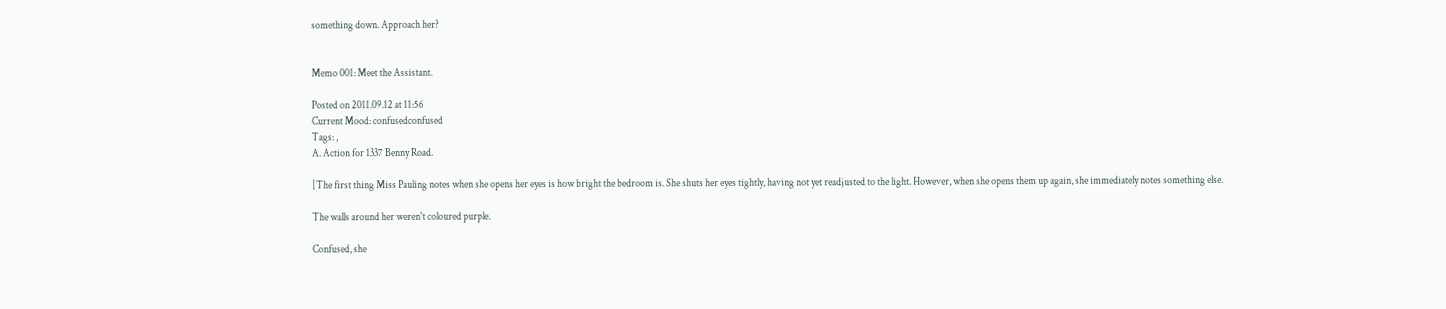something down. Approach her?


Memo 001: Meet the Assistant.

Posted on 2011.09.12 at 11:56
Current Mood: confusedconfused
Tags: ,
A. Action for 1337 Benny Road.

[The first thing Miss Pauling notes when she opens her eyes is how bright the bedroom is. She shuts her eyes tightly, having not yet readjusted to the light. However, when she opens them up again, she immediately notes something else.

The walls around her weren't coloured purple.

Confused, she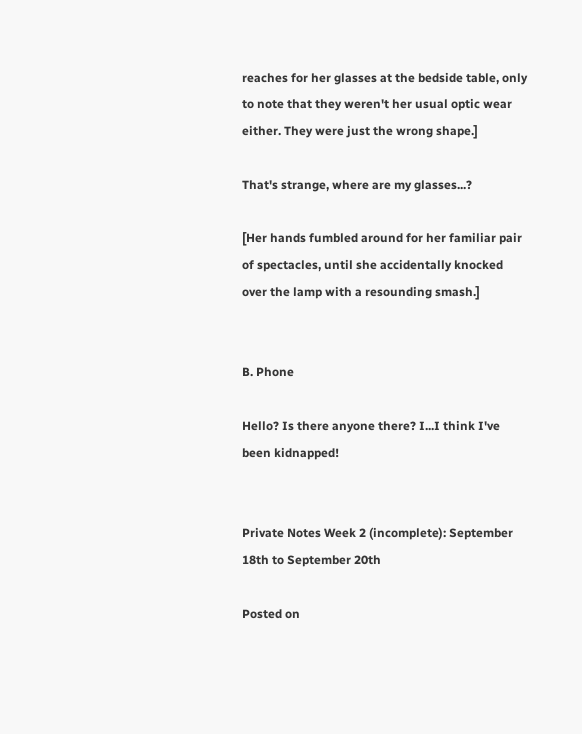reaches for her glasses at the bedside table, only to note that they weren't her usual optic wear either. They were just the wrong shape.]

That's strange, where are my glasses...?

[Her hands fumbled around for her familiar pair of spectacles, until she accidentally knocked over the lamp with a resounding smash.]


B. Phone

Hello? Is there anyone there? I...I think I've been kidnapped!


Private Notes Week 2 (incomplete): September 18th to September 20th

Posted on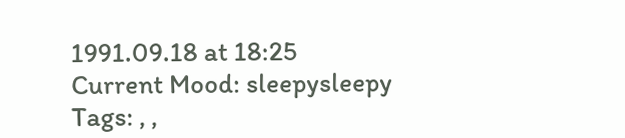1991.09.18 at 18:25
Current Mood: sleepysleepy
Tags: , ,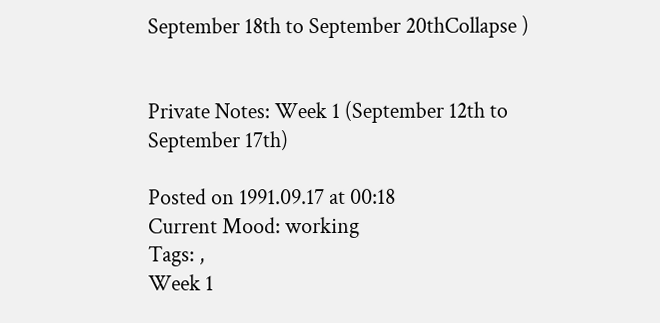September 18th to September 20thCollapse )


Private Notes: Week 1 (September 12th to September 17th)

Posted on 1991.09.17 at 00:18
Current Mood: working
Tags: ,
Week 1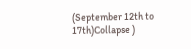(September 12th to 17th)Collapse )